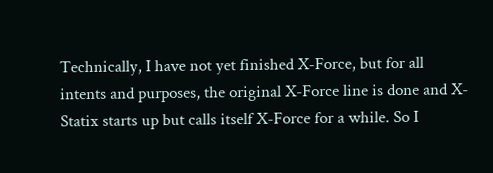Technically, I have not yet finished X-Force, but for all intents and purposes, the original X-Force line is done and X-Statix starts up but calls itself X-Force for a while. So I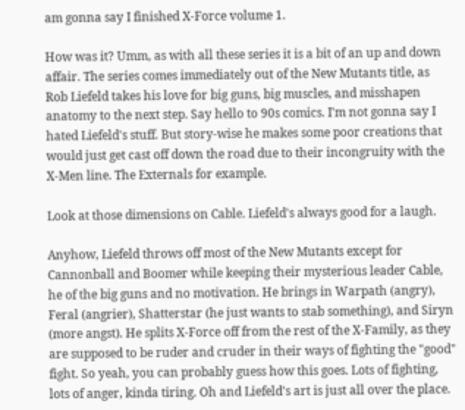am gonna say I finished X-Force volume 1.

How was it? Umm, as with all these series it is a bit of an up and down affair. The series comes immediately out of the New Mutants title, as Rob Liefeld takes his love for big guns, big muscles, and misshapen anatomy to the next step. Say hello to 90s comics. I'm not gonna say I hated Liefeld's stuff. But story-wise he makes some poor creations that would just get cast off down the road due to their incongruity with the X-Men line. The Externals for example.

Look at those dimensions on Cable. Liefeld's always good for a laugh.

Anyhow, Liefeld throws off most of the New Mutants except for Cannonball and Boomer while keeping their mysterious leader Cable, he of the big guns and no motivation. He brings in Warpath (angry), Feral (angrier), Shatterstar (he just wants to stab something), and Siryn (more angst). He splits X-Force off from the rest of the X-Family, as they are supposed to be ruder and cruder in their ways of fighting the "good" fight. So yeah, you can probably guess how this goes. Lots of fighting, lots of anger, kinda tiring. Oh and Liefeld's art is just all over the place.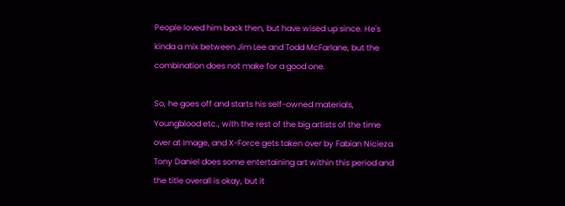People loved him back then, but have wised up since. He's kinda a mix between Jim Lee and Todd McFarlane, but the combination does not make for a good one.

So, he goes off and starts his self-owned materials, Youngblood etc., with the rest of the big artists of the time over at Image, and X-Force gets taken over by Fabian Nicieza. Tony Daniel does some entertaining art within this period and the title overall is okay, but it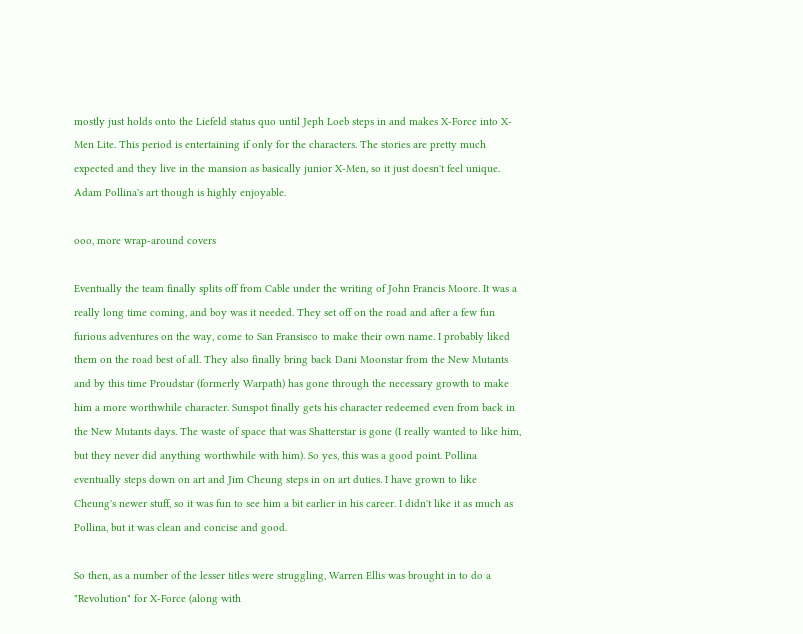mostly just holds onto the Liefeld status quo until Jeph Loeb steps in and makes X-Force into X-Men Lite. This period is entertaining if only for the characters. The stories are pretty much expected and they live in the mansion as basically junior X-Men, so it just doesn't feel unique. Adam Pollina's art though is highly enjoyable.

ooo, more wrap-around covers

Eventually the team finally splits off from Cable under the writing of John Francis Moore. It was a really long time coming, and boy was it needed. They set off on the road and after a few fun furious adventures on the way, come to San Fransisco to make their own name. I probably liked them on the road best of all. They also finally bring back Dani Moonstar from the New Mutants and by this time Proudstar (formerly Warpath) has gone through the necessary growth to make him a more worthwhile character. Sunspot finally gets his character redeemed even from back in the New Mutants days. The waste of space that was Shatterstar is gone (I really wanted to like him, but they never did anything worthwhile with him). So yes, this was a good point. Pollina eventually steps down on art and Jim Cheung steps in on art duties. I have grown to like Cheung's newer stuff, so it was fun to see him a bit earlier in his career. I didn't like it as much as Pollina, but it was clean and concise and good.

So then, as a number of the lesser titles were struggling, Warren Ellis was brought in to do a "Revolution" for X-Force (along with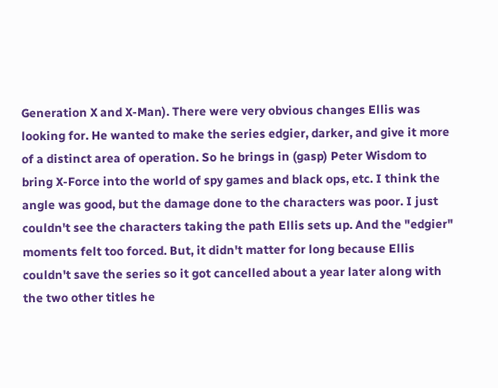Generation X and X-Man). There were very obvious changes Ellis was looking for. He wanted to make the series edgier, darker, and give it more of a distinct area of operation. So he brings in (gasp) Peter Wisdom to bring X-Force into the world of spy games and black ops, etc. I think the angle was good, but the damage done to the characters was poor. I just couldn't see the characters taking the path Ellis sets up. And the "edgier" moments felt too forced. But, it didn't matter for long because Ellis couldn't save the series so it got cancelled about a year later along with the two other titles he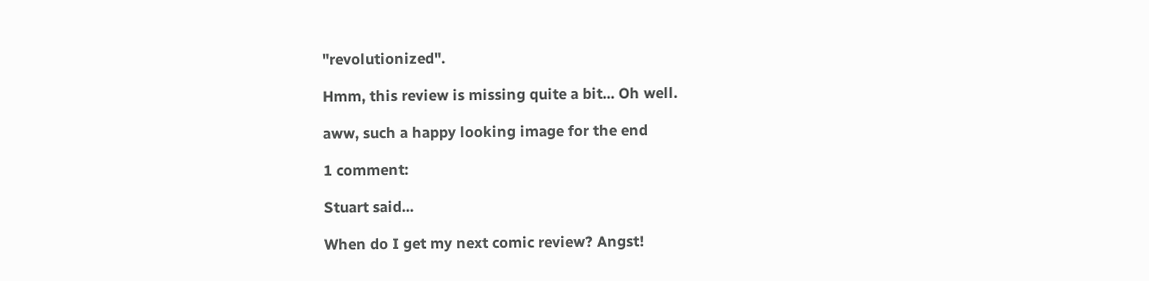"revolutionized".

Hmm, this review is missing quite a bit... Oh well.

aww, such a happy looking image for the end

1 comment:

Stuart said...

When do I get my next comic review? Angst!